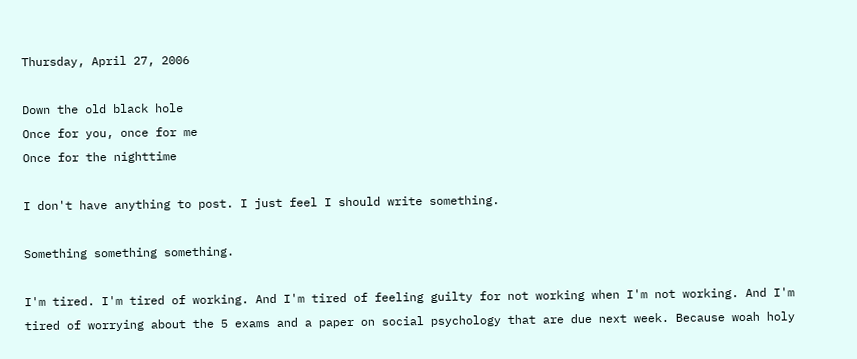Thursday, April 27, 2006

Down the old black hole
Once for you, once for me
Once for the nighttime

I don't have anything to post. I just feel I should write something.

Something something something.

I'm tired. I'm tired of working. And I'm tired of feeling guilty for not working when I'm not working. And I'm tired of worrying about the 5 exams and a paper on social psychology that are due next week. Because woah holy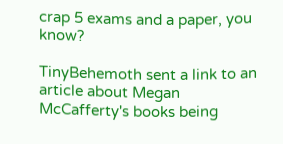crap 5 exams and a paper, you know?

TinyBehemoth sent a link to an article about Megan McCafferty's books being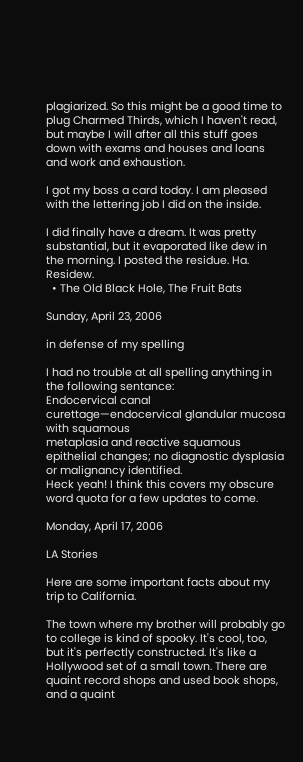plagiarized. So this might be a good time to plug Charmed Thirds, which I haven't read, but maybe I will after all this stuff goes down with exams and houses and loans and work and exhaustion.

I got my boss a card today. I am pleased with the lettering job I did on the inside.

I did finally have a dream. It was pretty substantial, but it evaporated like dew in the morning. I posted the residue. Ha. Residew.
  • The Old Black Hole, The Fruit Bats

Sunday, April 23, 2006

in defense of my spelling

I had no trouble at all spelling anything in the following sentance:
Endocervical canal curettage—endocervical glandular mucosa with squamous
metaplasia and reactive squamous epithelial changes; no diagnostic dysplasia
or malignancy identified.
Heck yeah! I think this covers my obscure word quota for a few updates to come.

Monday, April 17, 2006

LA Stories

Here are some important facts about my trip to California.

The town where my brother will probably go to college is kind of spooky. It's cool, too, but it's perfectly constructed. It's like a Hollywood set of a small town. There are quaint record shops and used book shops, and a quaint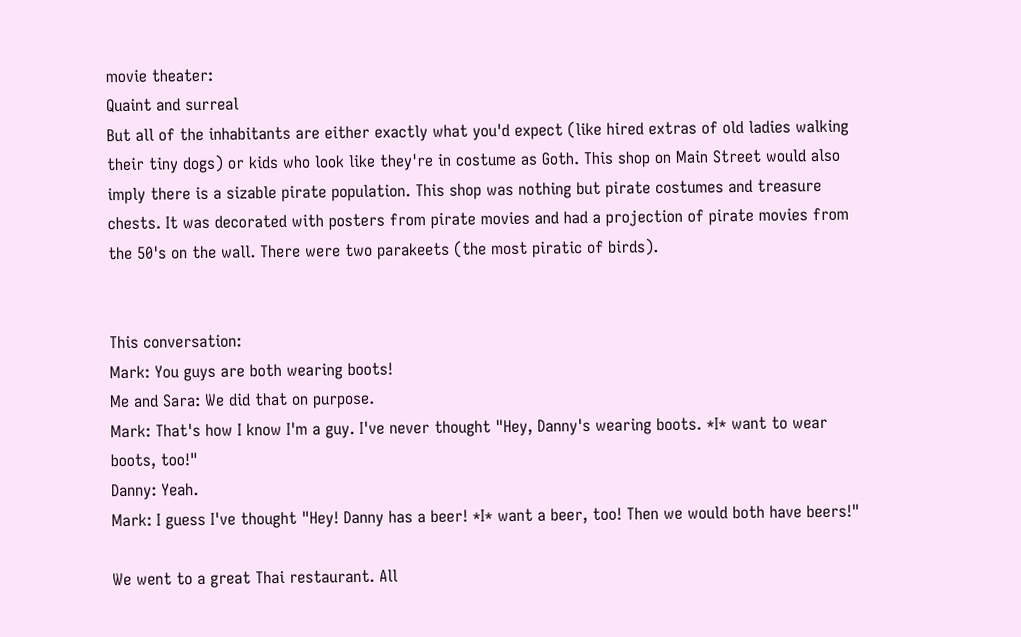movie theater:
Quaint and surreal
But all of the inhabitants are either exactly what you'd expect (like hired extras of old ladies walking their tiny dogs) or kids who look like they're in costume as Goth. This shop on Main Street would also imply there is a sizable pirate population. This shop was nothing but pirate costumes and treasure chests. It was decorated with posters from pirate movies and had a projection of pirate movies from the 50's on the wall. There were two parakeets (the most piratic of birds).


This conversation:
Mark: You guys are both wearing boots!
Me and Sara: We did that on purpose.
Mark: That's how I know I'm a guy. I've never thought "Hey, Danny's wearing boots. *I* want to wear boots, too!"
Danny: Yeah.
Mark: I guess I've thought "Hey! Danny has a beer! *I* want a beer, too! Then we would both have beers!"

We went to a great Thai restaurant. All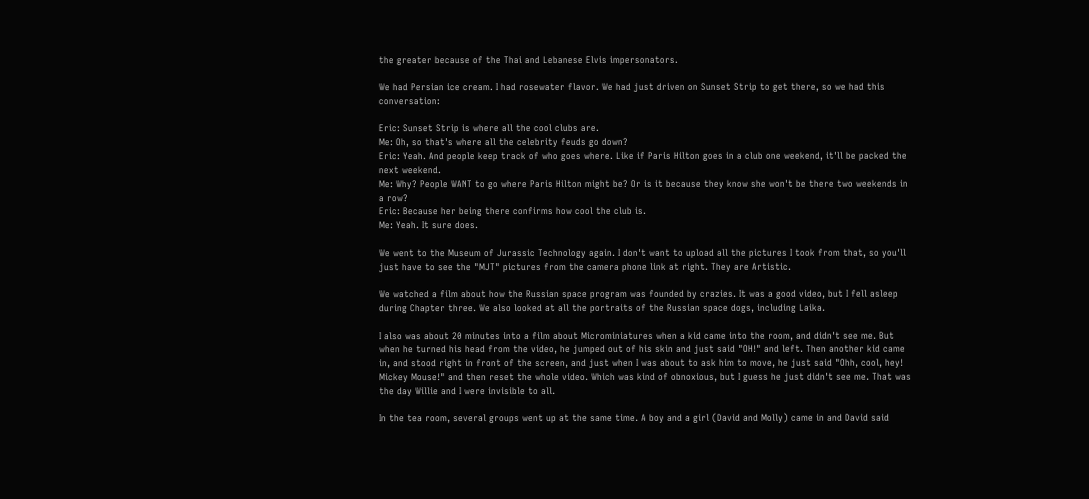the greater because of the Thai and Lebanese Elvis impersonators.

We had Persian ice cream. I had rosewater flavor. We had just driven on Sunset Strip to get there, so we had this conversation:

Eric: Sunset Strip is where all the cool clubs are.
Me: Oh, so that's where all the celebrity feuds go down?
Eric: Yeah. And people keep track of who goes where. Like if Paris Hilton goes in a club one weekend, it'll be packed the next weekend.
Me: Why? People WANT to go where Paris Hilton might be? Or is it because they know she won't be there two weekends in a row?
Eric: Because her being there confirms how cool the club is.
Me: Yeah. It sure does.

We went to the Museum of Jurassic Technology again. I don't want to upload all the pictures I took from that, so you'll just have to see the "MJT" pictures from the camera phone link at right. They are Artistic.

We watched a film about how the Russian space program was founded by crazies. It was a good video, but I fell asleep during Chapter three. We also looked at all the portraits of the Russian space dogs, including Laika.

I also was about 20 minutes into a film about Microminiatures when a kid came into the room, and didn't see me. But when he turned his head from the video, he jumped out of his skin and just said "OH!" and left. Then another kid came in, and stood right in front of the screen, and just when I was about to ask him to move, he just said "Ohh, cool, hey! Mickey Mouse!" and then reset the whole video. Which was kind of obnoxious, but I guess he just didn't see me. That was the day Willie and I were invisible to all.

In the tea room, several groups went up at the same time. A boy and a girl (David and Molly) came in and David said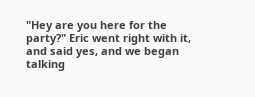"Hey are you here for the party?" Eric went right with it, and said yes, and we began talking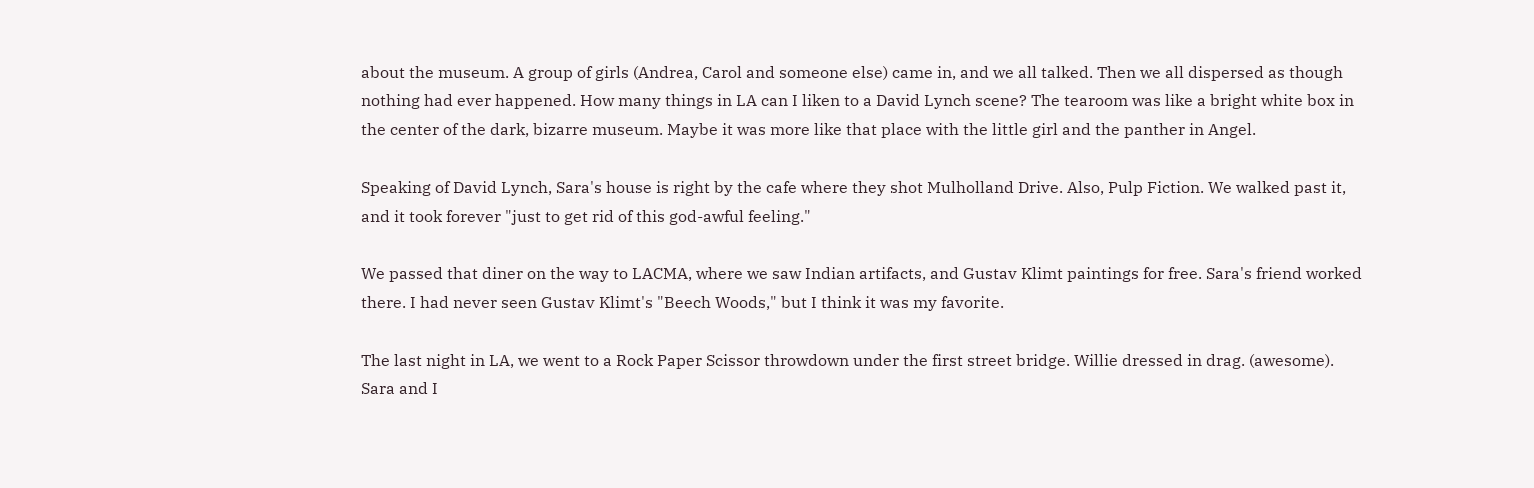about the museum. A group of girls (Andrea, Carol and someone else) came in, and we all talked. Then we all dispersed as though nothing had ever happened. How many things in LA can I liken to a David Lynch scene? The tearoom was like a bright white box in the center of the dark, bizarre museum. Maybe it was more like that place with the little girl and the panther in Angel.

Speaking of David Lynch, Sara's house is right by the cafe where they shot Mulholland Drive. Also, Pulp Fiction. We walked past it, and it took forever "just to get rid of this god-awful feeling."

We passed that diner on the way to LACMA, where we saw Indian artifacts, and Gustav Klimt paintings for free. Sara's friend worked there. I had never seen Gustav Klimt's "Beech Woods," but I think it was my favorite.

The last night in LA, we went to a Rock Paper Scissor throwdown under the first street bridge. Willie dressed in drag. (awesome). Sara and I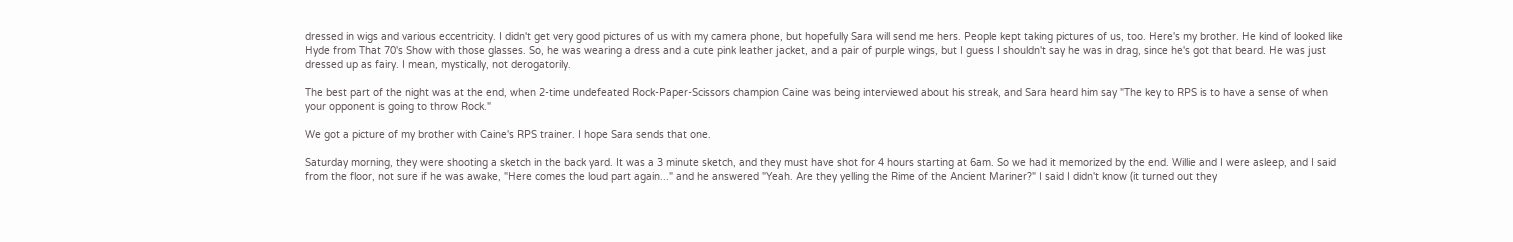dressed in wigs and various eccentricity. I didn't get very good pictures of us with my camera phone, but hopefully Sara will send me hers. People kept taking pictures of us, too. Here's my brother. He kind of looked like Hyde from That 70's Show with those glasses. So, he was wearing a dress and a cute pink leather jacket, and a pair of purple wings, but I guess I shouldn't say he was in drag, since he's got that beard. He was just dressed up as fairy. I mean, mystically, not derogatorily.

The best part of the night was at the end, when 2-time undefeated Rock-Paper-Scissors champion Caine was being interviewed about his streak, and Sara heard him say "The key to RPS is to have a sense of when your opponent is going to throw Rock."

We got a picture of my brother with Caine's RPS trainer. I hope Sara sends that one.

Saturday morning, they were shooting a sketch in the back yard. It was a 3 minute sketch, and they must have shot for 4 hours starting at 6am. So we had it memorized by the end. Willie and I were asleep, and I said from the floor, not sure if he was awake, "Here comes the loud part again..." and he answered "Yeah. Are they yelling the Rime of the Ancient Mariner?" I said I didn't know (it turned out they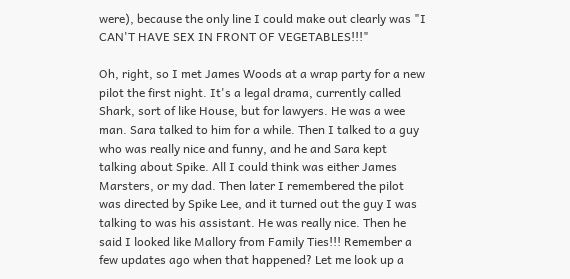were), because the only line I could make out clearly was "I CAN'T HAVE SEX IN FRONT OF VEGETABLES!!!"

Oh, right, so I met James Woods at a wrap party for a new pilot the first night. It's a legal drama, currently called Shark, sort of like House, but for lawyers. He was a wee man. Sara talked to him for a while. Then I talked to a guy who was really nice and funny, and he and Sara kept talking about Spike. All I could think was either James Marsters, or my dad. Then later I remembered the pilot was directed by Spike Lee, and it turned out the guy I was talking to was his assistant. He was really nice. Then he said I looked like Mallory from Family Ties!!! Remember a few updates ago when that happened? Let me look up a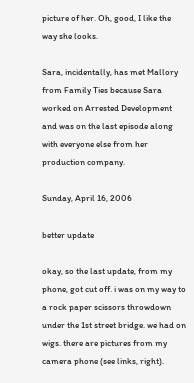picture of her. Oh, good, I like the way she looks.

Sara, incidentally, has met Mallory from Family Ties because Sara worked on Arrested Development and was on the last episode along with everyone else from her production company.

Sunday, April 16, 2006

better update

okay, so the last update, from my phone, got cut off. i was on my way to a rock paper scissors throwdown under the 1st street bridge. we had on wigs. there are pictures from my camera phone (see links, right).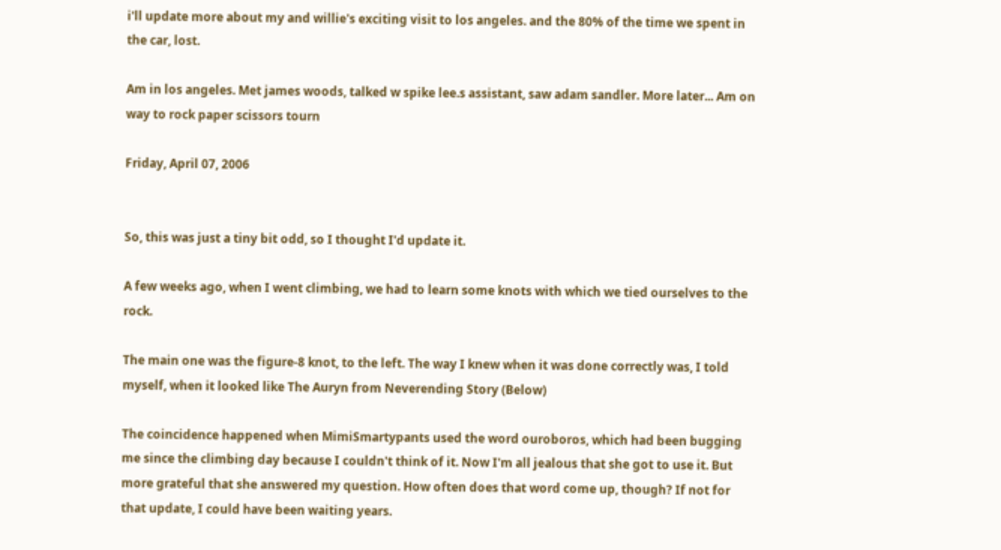i'll update more about my and willie's exciting visit to los angeles. and the 80% of the time we spent in the car, lost.

Am in los angeles. Met james woods, talked w spike lee.s assistant, saw adam sandler. More later... Am on way to rock paper scissors tourn

Friday, April 07, 2006


So, this was just a tiny bit odd, so I thought I'd update it.

A few weeks ago, when I went climbing, we had to learn some knots with which we tied ourselves to the rock.

The main one was the figure-8 knot, to the left. The way I knew when it was done correctly was, I told myself, when it looked like The Auryn from Neverending Story (Below)

The coincidence happened when MimiSmartypants used the word ouroboros, which had been bugging me since the climbing day because I couldn't think of it. Now I'm all jealous that she got to use it. But more grateful that she answered my question. How often does that word come up, though? If not for that update, I could have been waiting years.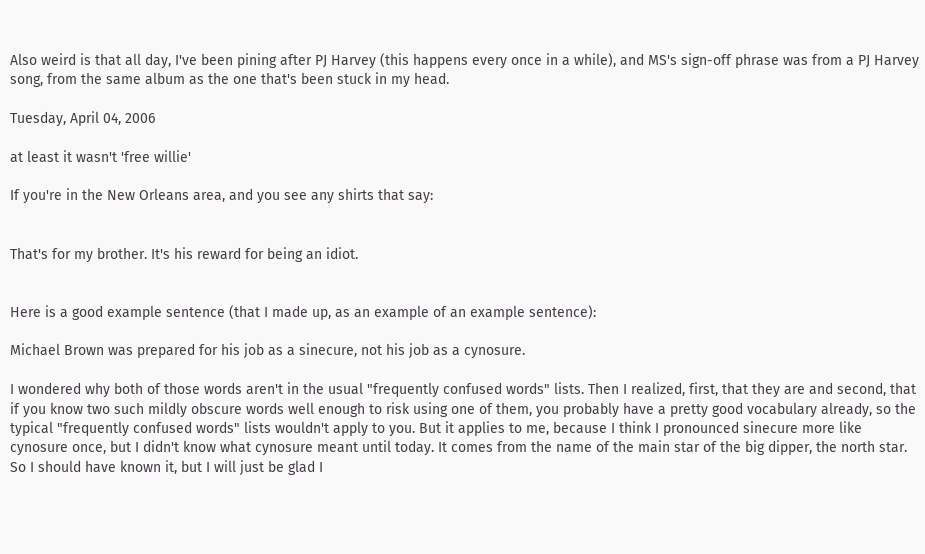Also weird is that all day, I've been pining after PJ Harvey (this happens every once in a while), and MS's sign-off phrase was from a PJ Harvey song, from the same album as the one that's been stuck in my head.

Tuesday, April 04, 2006

at least it wasn't 'free willie'

If you're in the New Orleans area, and you see any shirts that say:


That's for my brother. It's his reward for being an idiot.


Here is a good example sentence (that I made up, as an example of an example sentence):

Michael Brown was prepared for his job as a sinecure, not his job as a cynosure.

I wondered why both of those words aren't in the usual "frequently confused words" lists. Then I realized, first, that they are and second, that if you know two such mildly obscure words well enough to risk using one of them, you probably have a pretty good vocabulary already, so the typical "frequently confused words" lists wouldn't apply to you. But it applies to me, because I think I pronounced sinecure more like cynosure once, but I didn't know what cynosure meant until today. It comes from the name of the main star of the big dipper, the north star. So I should have known it, but I will just be glad I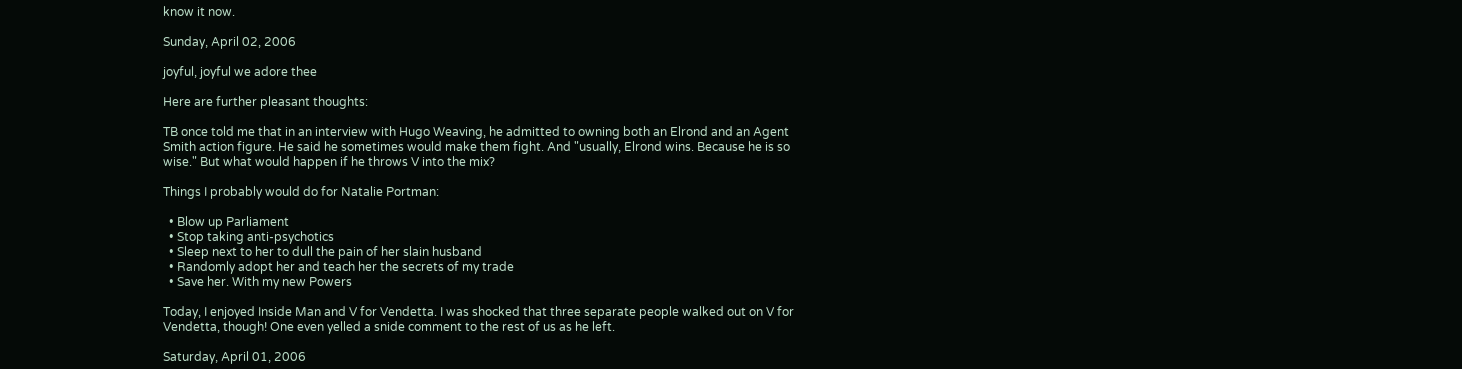know it now.

Sunday, April 02, 2006

joyful, joyful we adore thee

Here are further pleasant thoughts:

TB once told me that in an interview with Hugo Weaving, he admitted to owning both an Elrond and an Agent Smith action figure. He said he sometimes would make them fight. And "usually, Elrond wins. Because he is so wise." But what would happen if he throws V into the mix?

Things I probably would do for Natalie Portman:

  • Blow up Parliament
  • Stop taking anti-psychotics
  • Sleep next to her to dull the pain of her slain husband
  • Randomly adopt her and teach her the secrets of my trade
  • Save her. With my new Powers

Today, I enjoyed Inside Man and V for Vendetta. I was shocked that three separate people walked out on V for Vendetta, though! One even yelled a snide comment to the rest of us as he left.

Saturday, April 01, 2006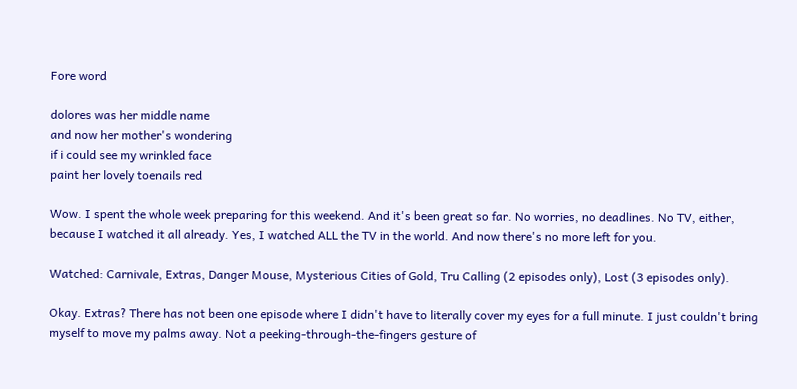Fore word

dolores was her middle name
and now her mother's wondering
if i could see my wrinkled face
paint her lovely toenails red

Wow. I spent the whole week preparing for this weekend. And it's been great so far. No worries, no deadlines. No TV, either, because I watched it all already. Yes, I watched ALL the TV in the world. And now there's no more left for you.

Watched: Carnivale, Extras, Danger Mouse, Mysterious Cities of Gold, Tru Calling (2 episodes only), Lost (3 episodes only).

Okay. Extras? There has not been one episode where I didn't have to literally cover my eyes for a full minute. I just couldn't bring myself to move my palms away. Not a peeking-through-the-fingers gesture of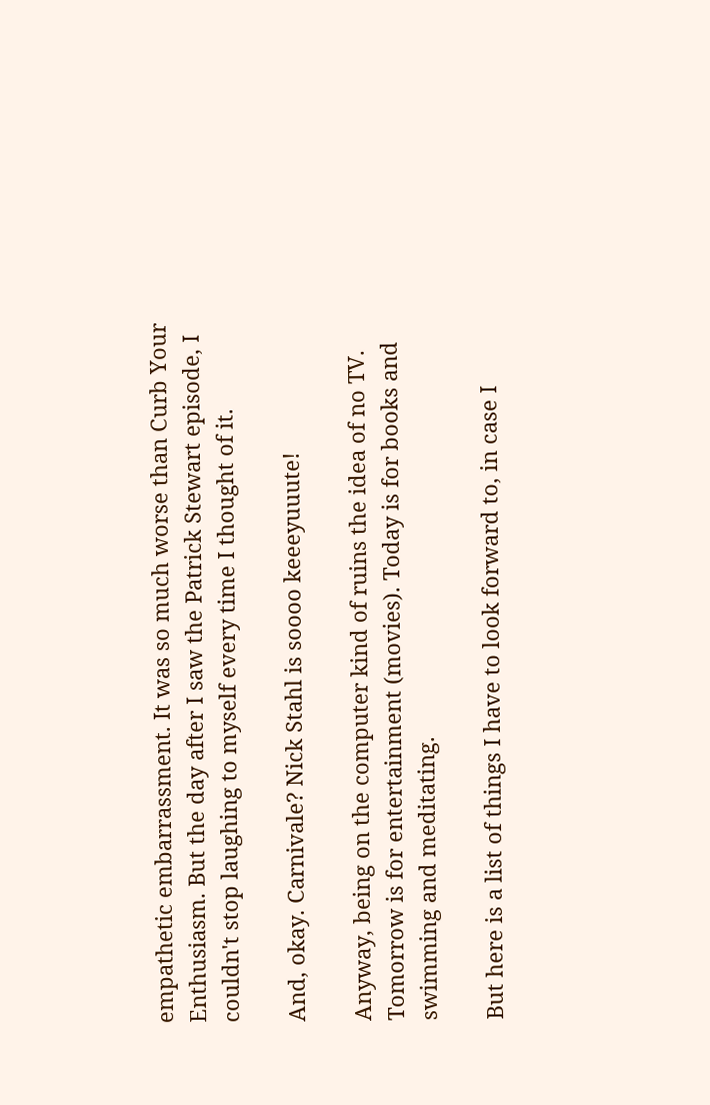empathetic embarrassment. It was so much worse than Curb Your Enthusiasm. But the day after I saw the Patrick Stewart episode, I couldn't stop laughing to myself every time I thought of it.

And, okay. Carnivale? Nick Stahl is soooo keeeyuuute!

Anyway, being on the computer kind of ruins the idea of no TV. Tomorrow is for entertainment (movies). Today is for books and swimming and meditating.

But here is a list of things I have to look forward to, in case I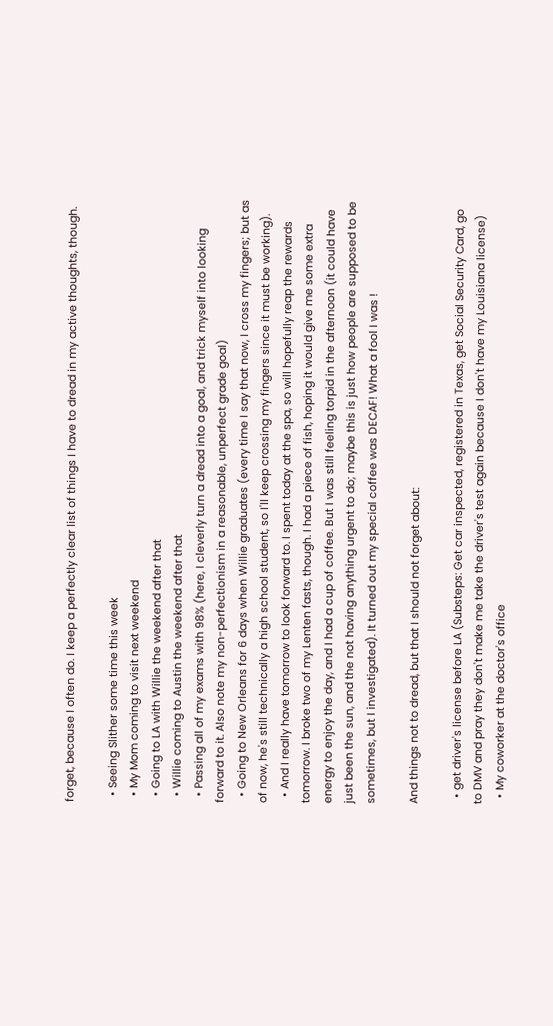forget, because I often do. I keep a perfectly clear list of things I have to dread in my active thoughts, though.

  • Seeing Slither some time this week
  • My Mom coming to visit next weekend
  • Going to LA with Willie the weekend after that
  • Willie coming to Austin the weekend after that
  • Passing all of my exams with 98% (here, I cleverly turn a dread into a goal, and trick myself into looking forward to it. Also note my non-perfectionism in a reasonable, unperfect grade goal)
  • Going to New Orleans for 6 days when Willie graduates (every time I say that now, I cross my fingers; but as of now, he's still technically a high school student, so I'll keep crossing my fingers since it must be working).
  • And I really have tomorrow to look forward to. I spent today at the spa, so will hopefully reap the rewards tomorrow. I broke two of my Lenten fasts, though. I had a piece of fish, hoping it would give me some extra energy to enjoy the day, and I had a cup of coffee. But I was still feeling torpid in the afternoon (it could have just been the sun, and the not having anything urgent to do; maybe this is just how people are supposed to be sometimes, but I investigated). It turned out my special coffee was DECAF! What a fool I was !

And things not to dread, but that I should not forget about:

  • get driver's license before LA (Substeps: Get car inspected, registered in Texas, get Social Security Card, go to DMV and pray they don't make me take the driver's test again because I don't have my Louisiana license)
  • My coworker at the doctor's office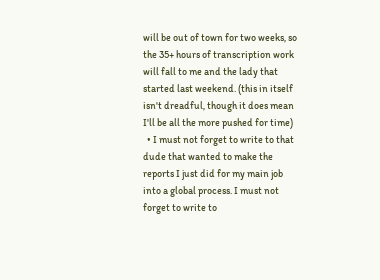will be out of town for two weeks, so the 35+ hours of transcription work will fall to me and the lady that started last weekend. (this in itself isn't dreadful, though it does mean I'll be all the more pushed for time)
  • I must not forget to write to that dude that wanted to make the reports I just did for my main job into a global process. I must not forget to write to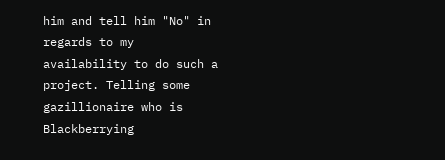him and tell him "No" in regards to my availability to do such a project. Telling some gazillionaire who is Blackberrying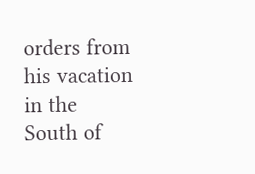orders from his vacation in the South of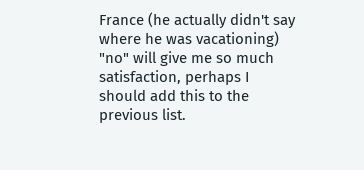France (he actually didn't say where he was vacationing) "no" will give me so much satisfaction, perhaps I should add this to the previous list.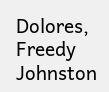Dolores, Freedy Johnston